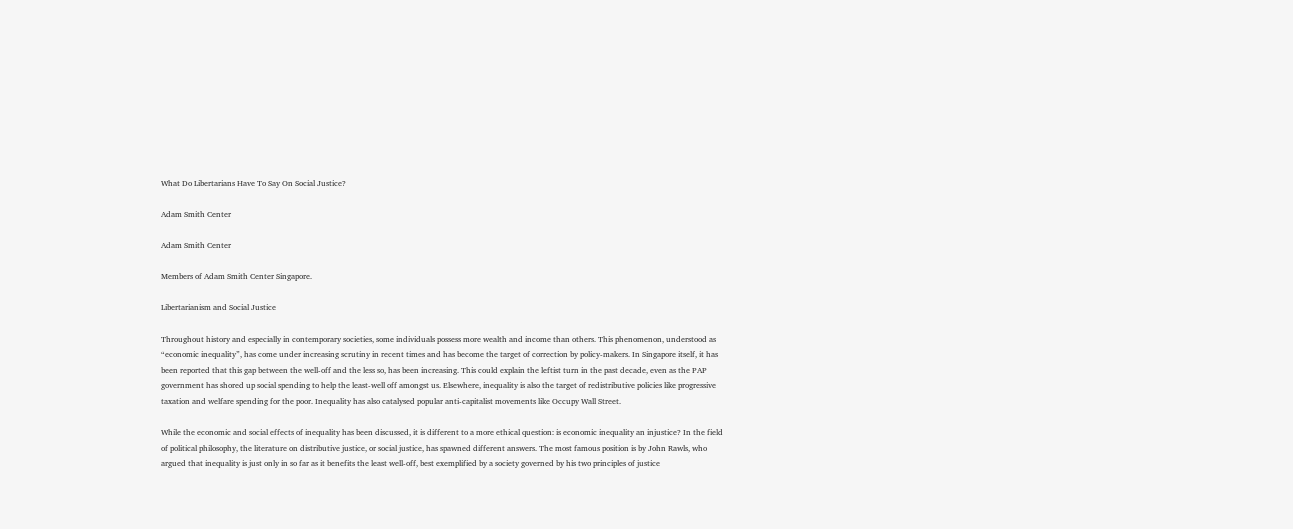What Do Libertarians Have To Say On Social Justice?

Adam Smith Center

Adam Smith Center

Members of Adam Smith Center Singapore.

Libertarianism and Social Justice

Throughout history and especially in contemporary societies, some individuals possess more wealth and income than others. This phenomenon, understood as “economic inequality”, has come under increasing scrutiny in recent times and has become the target of correction by policy-makers. In Singapore itself, it has been reported that this gap between the well-off and the less so, has been increasing. This could explain the leftist turn in the past decade, even as the PAP government has shored up social spending to help the least-well off amongst us. Elsewhere, inequality is also the target of redistributive policies like progressive taxation and welfare spending for the poor. Inequality has also catalysed popular anti-capitalist movements like Occupy Wall Street.

While the economic and social effects of inequality has been discussed, it is different to a more ethical question: is economic inequality an injustice? In the field of political philosophy, the literature on distributive justice, or social justice, has spawned different answers. The most famous position is by John Rawls, who argued that inequality is just only in so far as it benefits the least well-off, best exemplified by a society governed by his two principles of justice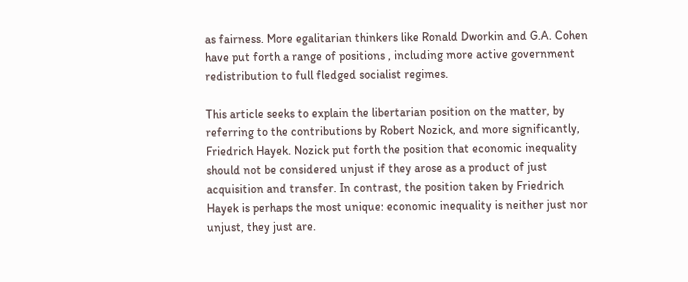as fairness. More egalitarian thinkers like Ronald Dworkin and G.A. Cohen have put forth a range of positions , including more active government redistribution to full fledged socialist regimes.

This article seeks to explain the libertarian position on the matter, by referring to the contributions by Robert Nozick, and more significantly, Friedrich Hayek. Nozick put forth the position that economic inequality should not be considered unjust if they arose as a product of just acquisition and transfer. In contrast, the position taken by Friedrich Hayek is perhaps the most unique: economic inequality is neither just nor unjust, they just are.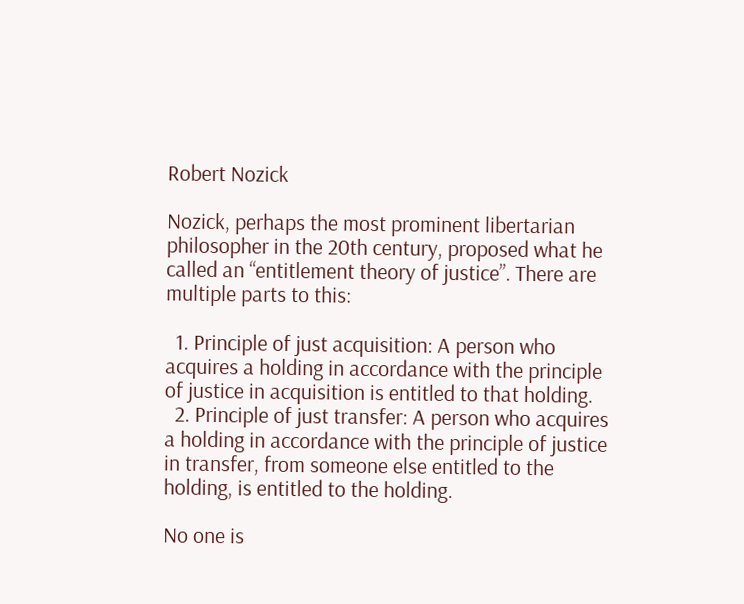Robert Nozick

Nozick, perhaps the most prominent libertarian philosopher in the 20th century, proposed what he called an “entitlement theory of justice”. There are multiple parts to this:

  1. Principle of just acquisition: A person who acquires a holding in accordance with the principle of justice in acquisition is entitled to that holding.
  2. Principle of just transfer: A person who acquires a holding in accordance with the principle of justice in transfer, from someone else entitled to the holding, is entitled to the holding.

No one is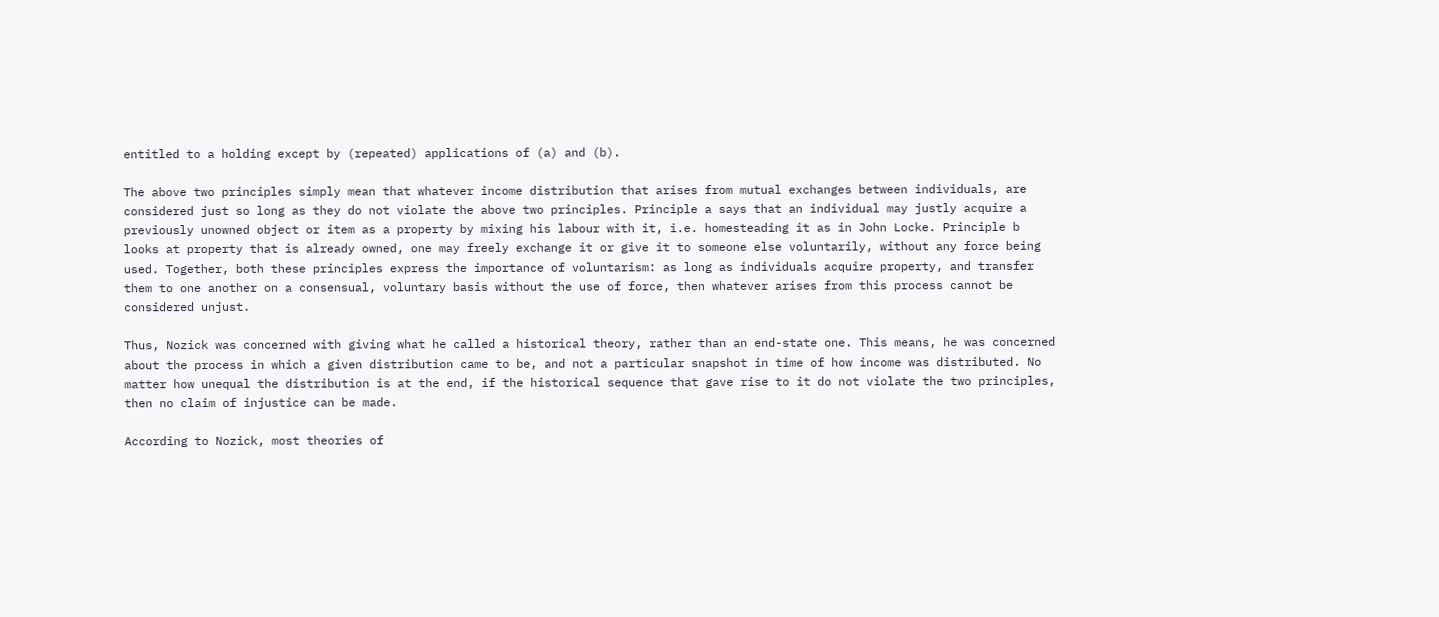entitled to a holding except by (repeated) applications of (a) and (b).

The above two principles simply mean that whatever income distribution that arises from mutual exchanges between individuals, are considered just so long as they do not violate the above two principles. Principle a says that an individual may justly acquire a previously unowned object or item as a property by mixing his labour with it, i.e. homesteading it as in John Locke. Principle b looks at property that is already owned, one may freely exchange it or give it to someone else voluntarily, without any force being used. Together, both these principles express the importance of voluntarism: as long as individuals acquire property, and transfer them to one another on a consensual, voluntary basis without the use of force, then whatever arises from this process cannot be considered unjust.

Thus, Nozick was concerned with giving what he called a historical theory, rather than an end-state one. This means, he was concerned about the process in which a given distribution came to be, and not a particular snapshot in time of how income was distributed. No matter how unequal the distribution is at the end, if the historical sequence that gave rise to it do not violate the two principles, then no claim of injustice can be made.

According to Nozick, most theories of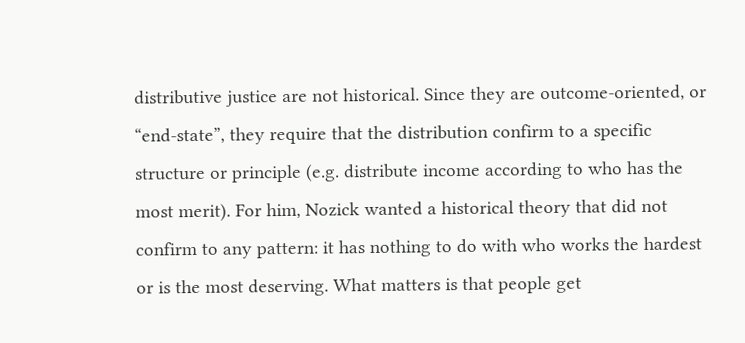distributive justice are not historical. Since they are outcome-oriented, or “end-state”, they require that the distribution confirm to a specific structure or principle (e.g. distribute income according to who has the most merit). For him, Nozick wanted a historical theory that did not confirm to any pattern: it has nothing to do with who works the hardest or is the most deserving. What matters is that people get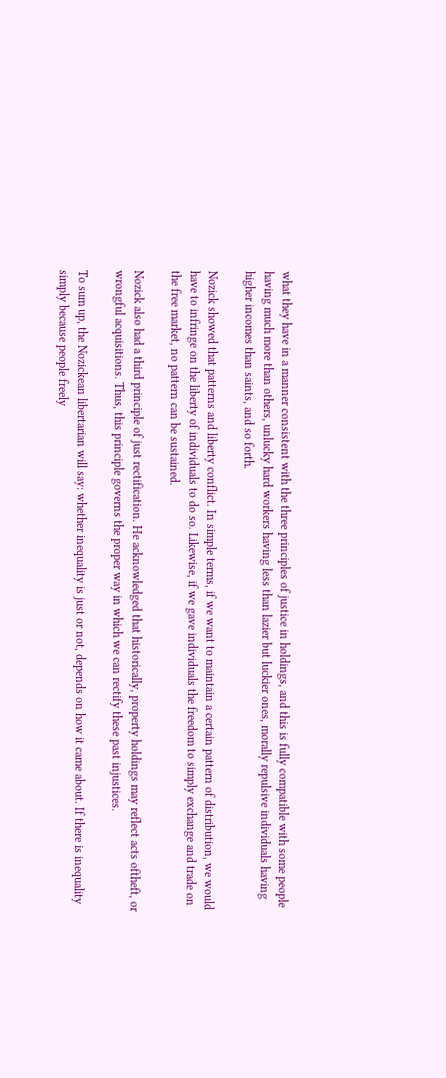what they have in a manner consistent with the three principles of justice in holdings, and this is fully compatible with some people having much more than others, unlucky hard workers having less than lazier but luckier ones, morally repulsive individuals having higher incomes than saints, and so forth.

Nozick showed that patterns and liberty conflict. In simple terms, if we want to maintain a certain pattern of distribution, we would have to infringe on the liberty of individuals to do so. Likewise, if we gave individuals the freedom to simply exchange and trade on the free market, no pattern can be sustained.

Nozick also had a third principle of just rectification. He acknowledged that historically, property holdings may reflect acts oftheft, or wrongful acquisitions. Thus, this principle governs the proper way in which we can rectify these past injustices.

To sum up, the Nozickean libertarian will say: whether inequality is just or not, depends on how it came about. If there is inequality simply because people freely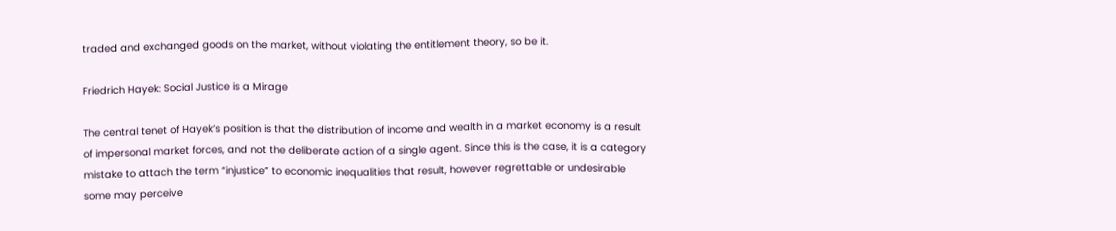traded and exchanged goods on the market, without violating the entitlement theory, so be it.

Friedrich Hayek: Social Justice is a Mirage

The central tenet of Hayek’s position is that the distribution of income and wealth in a market economy is a result of impersonal market forces, and not the deliberate action of a single agent. Since this is the case, it is a category mistake to attach the term “injustice” to economic inequalities that result, however regrettable or undesirable some may perceive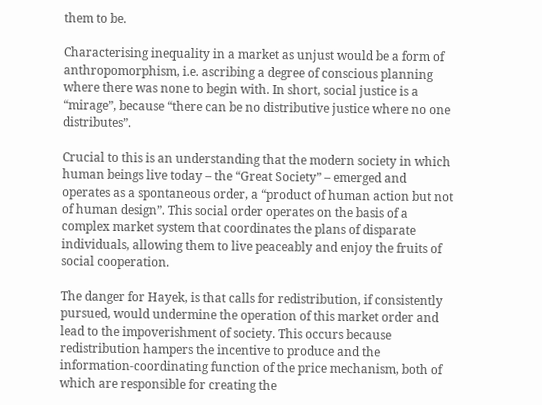them to be.

Characterising inequality in a market as unjust would be a form of anthropomorphism, i.e. ascribing a degree of conscious planning where there was none to begin with. In short, social justice is a “mirage”, because “there can be no distributive justice where no one distributes”.

Crucial to this is an understanding that the modern society in which human beings live today – the “Great Society” – emerged and operates as a spontaneous order, a “product of human action but not of human design”. This social order operates on the basis of a complex market system that coordinates the plans of disparate individuals, allowing them to live peaceably and enjoy the fruits of social cooperation.

The danger for Hayek, is that calls for redistribution, if consistently pursued, would undermine the operation of this market order and lead to the impoverishment of society. This occurs because redistribution hampers the incentive to produce and the information-coordinating function of the price mechanism, both of which are responsible for creating the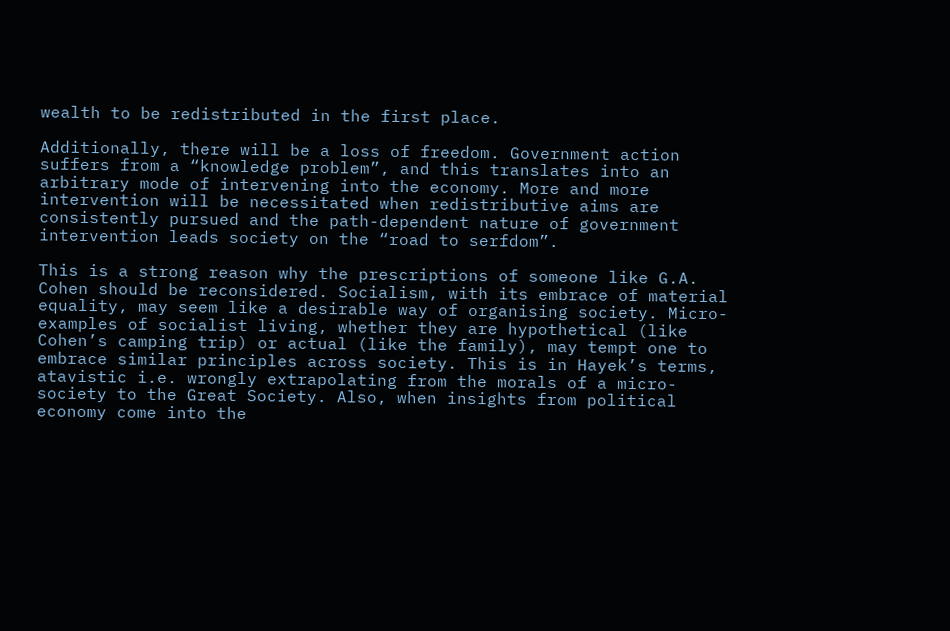wealth to be redistributed in the first place.

Additionally, there will be a loss of freedom. Government action suffers from a “knowledge problem”, and this translates into an arbitrary mode of intervening into the economy. More and more intervention will be necessitated when redistributive aims are consistently pursued and the path-dependent nature of government intervention leads society on the “road to serfdom”.

This is a strong reason why the prescriptions of someone like G.A. Cohen should be reconsidered. Socialism, with its embrace of material equality, may seem like a desirable way of organising society. Micro-examples of socialist living, whether they are hypothetical (like Cohen’s camping trip) or actual (like the family), may tempt one to embrace similar principles across society. This is in Hayek’s terms, atavistic i.e. wrongly extrapolating from the morals of a micro-society to the Great Society. Also, when insights from political economy come into the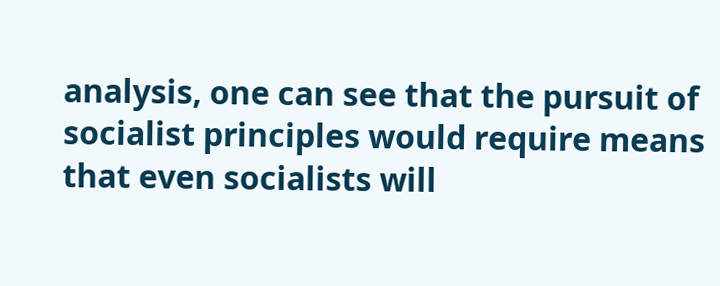analysis, one can see that the pursuit of socialist principles would require means that even socialists will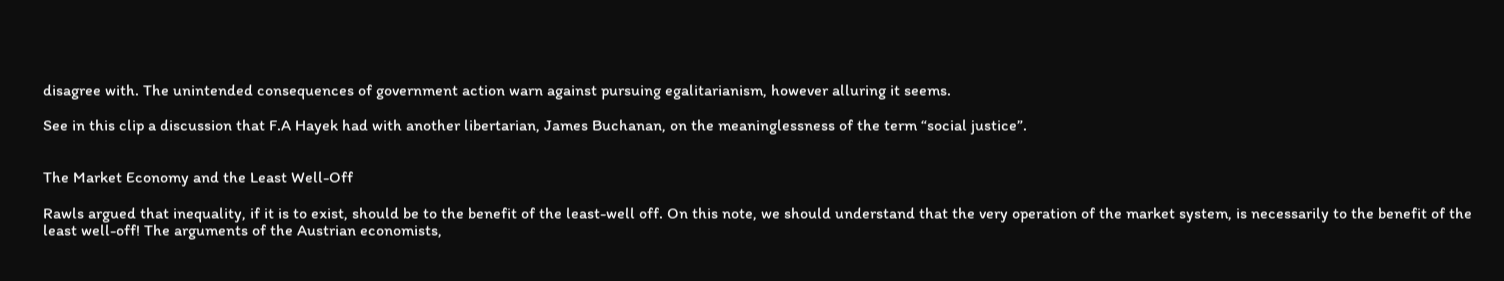disagree with. The unintended consequences of government action warn against pursuing egalitarianism, however alluring it seems.

See in this clip a discussion that F.A Hayek had with another libertarian, James Buchanan, on the meaninglessness of the term “social justice”.


The Market Economy and the Least Well-Off

Rawls argued that inequality, if it is to exist, should be to the benefit of the least-well off. On this note, we should understand that the very operation of the market system, is necessarily to the benefit of the least well-off! The arguments of the Austrian economists,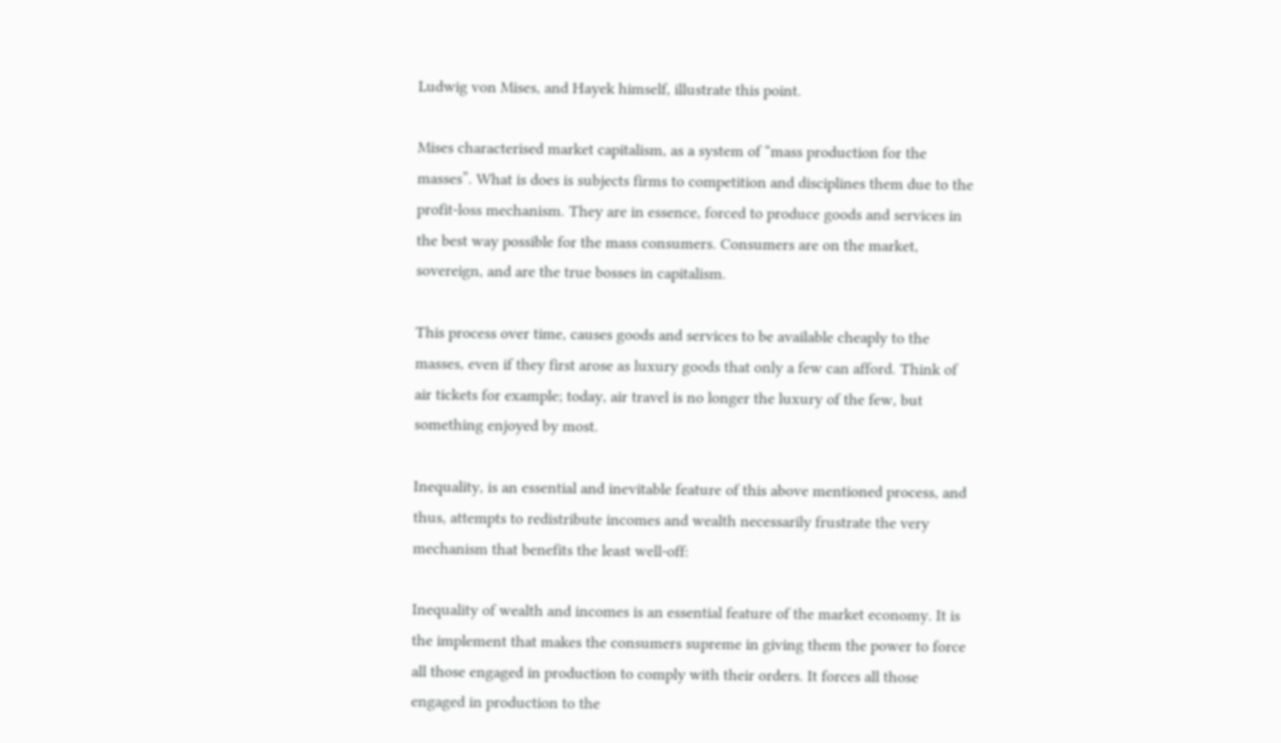Ludwig von Mises, and Hayek himself, illustrate this point.

Mises characterised market capitalism, as a system of “mass production for the masses”. What is does is subjects firms to competition and disciplines them due to the profit-loss mechanism. They are in essence, forced to produce goods and services in the best way possible for the mass consumers. Consumers are on the market, sovereign, and are the true bosses in capitalism.

This process over time, causes goods and services to be available cheaply to the masses, even if they first arose as luxury goods that only a few can afford. Think of air tickets for example; today, air travel is no longer the luxury of the few, but something enjoyed by most.

Inequality, is an essential and inevitable feature of this above mentioned process, and thus, attempts to redistribute incomes and wealth necessarily frustrate the very mechanism that benefits the least well-off:

Inequality of wealth and incomes is an essential feature of the market economy. It is the implement that makes the consumers supreme in giving them the power to force all those engaged in production to comply with their orders. It forces all those engaged in production to the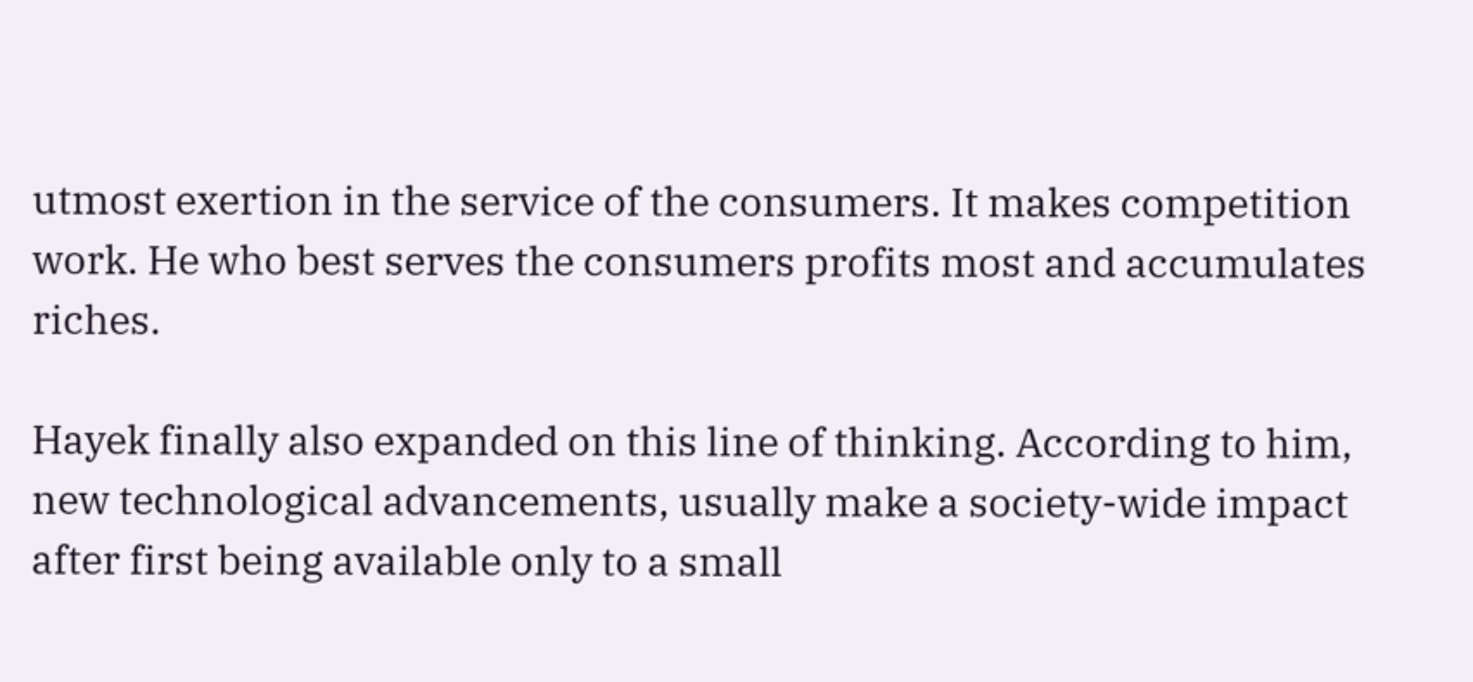utmost exertion in the service of the consumers. It makes competition work. He who best serves the consumers profits most and accumulates riches.

Hayek finally also expanded on this line of thinking. According to him, new technological advancements, usually make a society-wide impact after first being available only to a small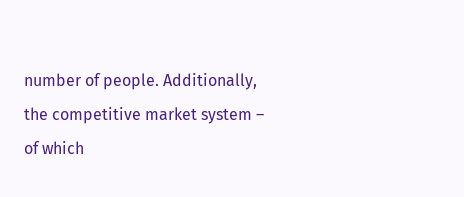number of people. Additionally, the competitive market system – of which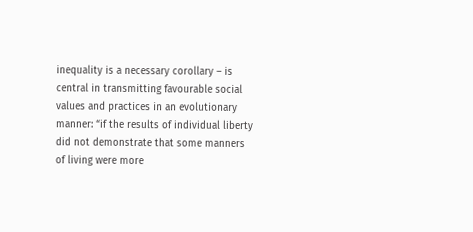inequality is a necessary corollary – is central in transmitting favourable social values and practices in an evolutionary manner: “if the results of individual liberty did not demonstrate that some manners of living were more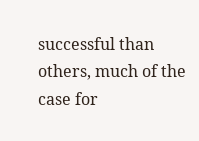successful than others, much of the case for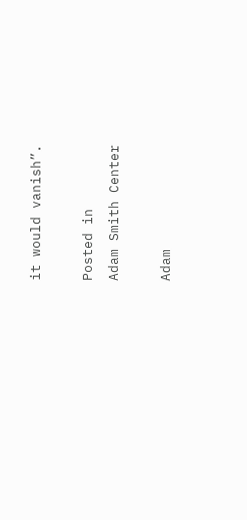it would vanish”.

Posted in
Adam Smith Center

Adam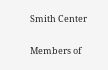Smith Center

Members of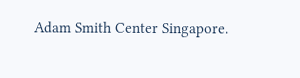Adam Smith Center Singapore.